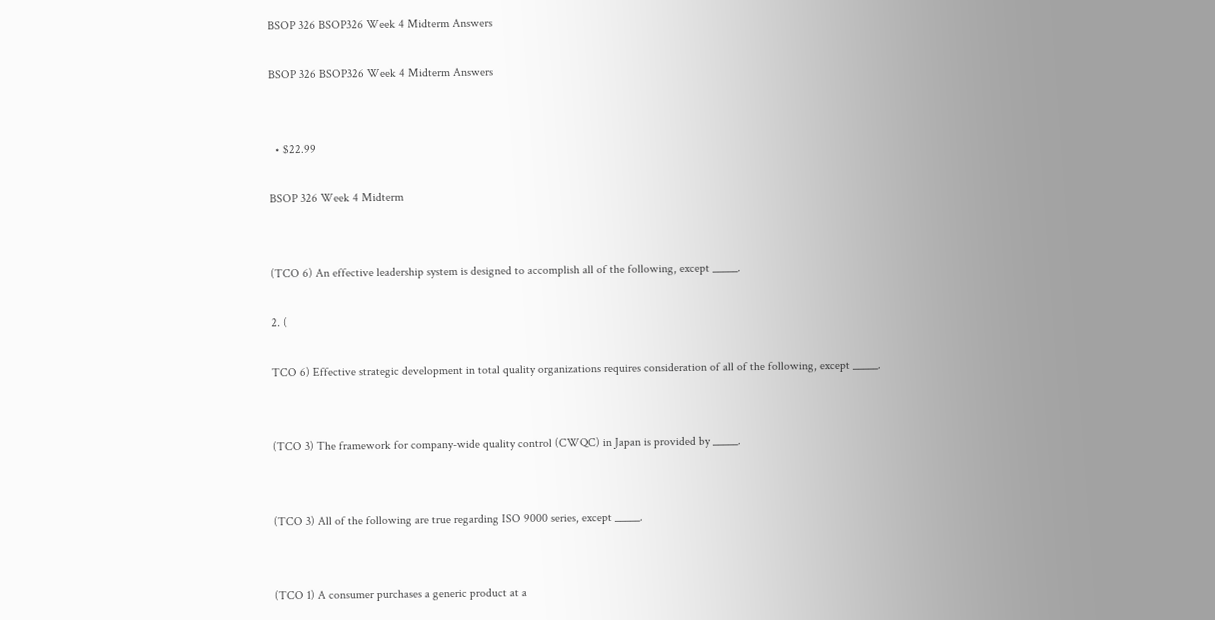BSOP 326 BSOP326 Week 4 Midterm Answers

BSOP 326 BSOP326 Week 4 Midterm Answers


  • $22.99

BSOP 326 Week 4 Midterm


(TCO 6) An effective leadership system is designed to accomplish all of the following, except _____.

2. (

TCO 6) Effective strategic development in total quality organizations requires consideration of all of the following, except _____.


(TCO 3) The framework for company-wide quality control (CWQC) in Japan is provided by _____.


(TCO 3) All of the following are true regarding ISO 9000 series, except _____.


(TCO 1) A consumer purchases a generic product at a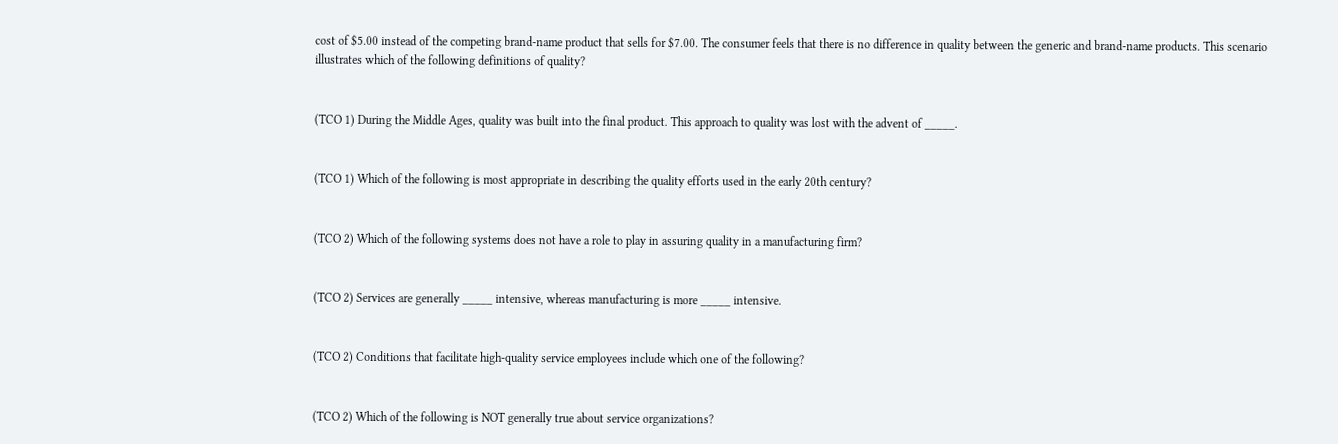cost of $5.00 instead of the competing brand-name product that sells for $7.00. The consumer feels that there is no difference in quality between the generic and brand-name products. This scenario illustrates which of the following definitions of quality?


(TCO 1) During the Middle Ages, quality was built into the final product. This approach to quality was lost with the advent of _____.


(TCO 1) Which of the following is most appropriate in describing the quality efforts used in the early 20th century?


(TCO 2) Which of the following systems does not have a role to play in assuring quality in a manufacturing firm?


(TCO 2) Services are generally _____ intensive, whereas manufacturing is more _____ intensive.


(TCO 2) Conditions that facilitate high-quality service employees include which one of the following?


(TCO 2) Which of the following is NOT generally true about service organizations?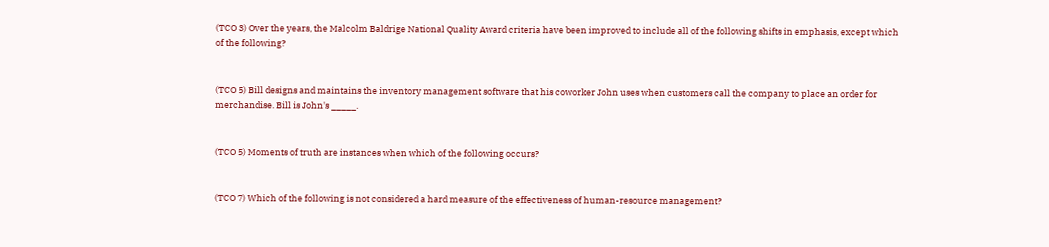(TCO 3) Over the years, the Malcolm Baldrige National Quality Award criteria have been improved to include all of the following shifts in emphasis, except which of the following?


(TCO 5) Bill designs and maintains the inventory management software that his coworker John uses when customers call the company to place an order for merchandise. Bill is John's _____.


(TCO 5) Moments of truth are instances when which of the following occurs?


(TCO 7) Which of the following is not considered a hard measure of the effectiveness of human-resource management?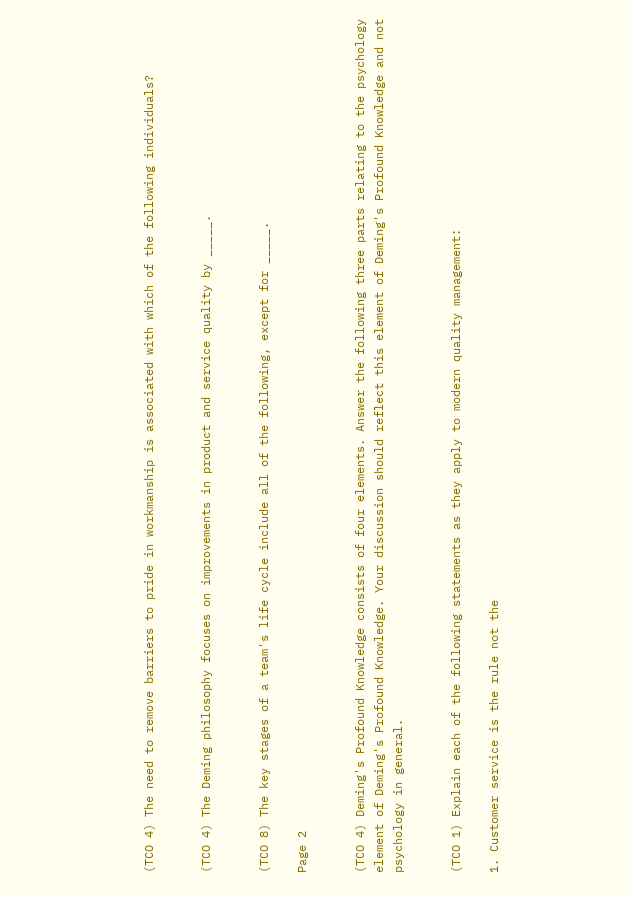(TCO 4) The need to remove barriers to pride in workmanship is associated with which of the following individuals?


(TCO 4) The Deming philosophy focuses on improvements in product and service quality by _____.


(TCO 8) The key stages of a team's life cycle include all of the following, except for _____.

Page 2


(TCO 4) Deming's Profound Knowledge consists of four elements. Answer the following three parts relating to the psychology element of Deming's Profound Knowledge. Your discussion should reflect this element of Deming's Profound Knowledge and not psychology in general.


(TCO 1) Explain each of the following statements as they apply to modern quality management:

1. Customer service is the rule not the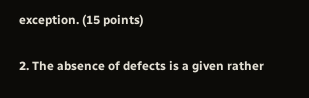exception. (15 points)

2. The absence of defects is a given rather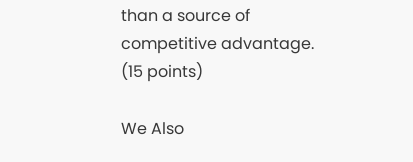than a source of competitive advantage. (15 points)

We Also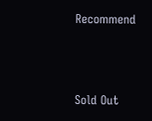Recommend



Sold Out